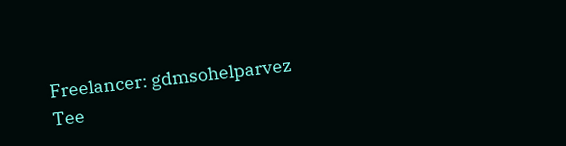Freelancer: gdmsohelparvez
Tee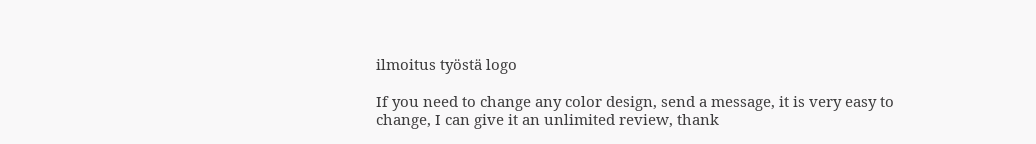ilmoitus työstä logo

If you need to change any color design, send a message, it is very easy to change, I can give it an unlimited review, thank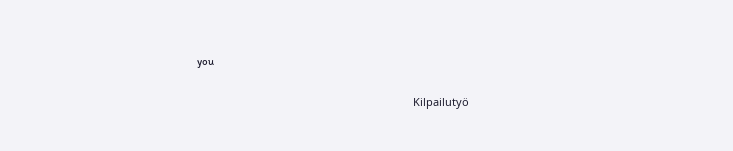you

                                                                                                            Kilpailutyö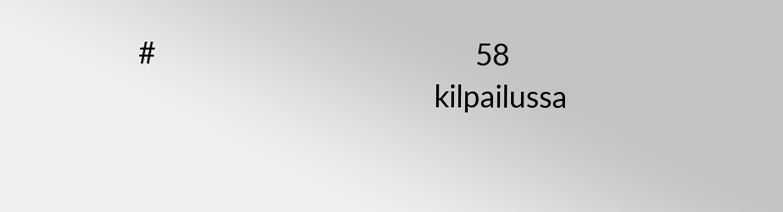#                                        58
                                     kilpailussa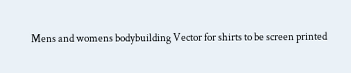Mens and womens bodybuilding Vector for shirts to be screen printed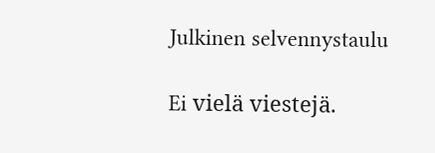Julkinen selvennystaulu

Ei vielä viestejä.